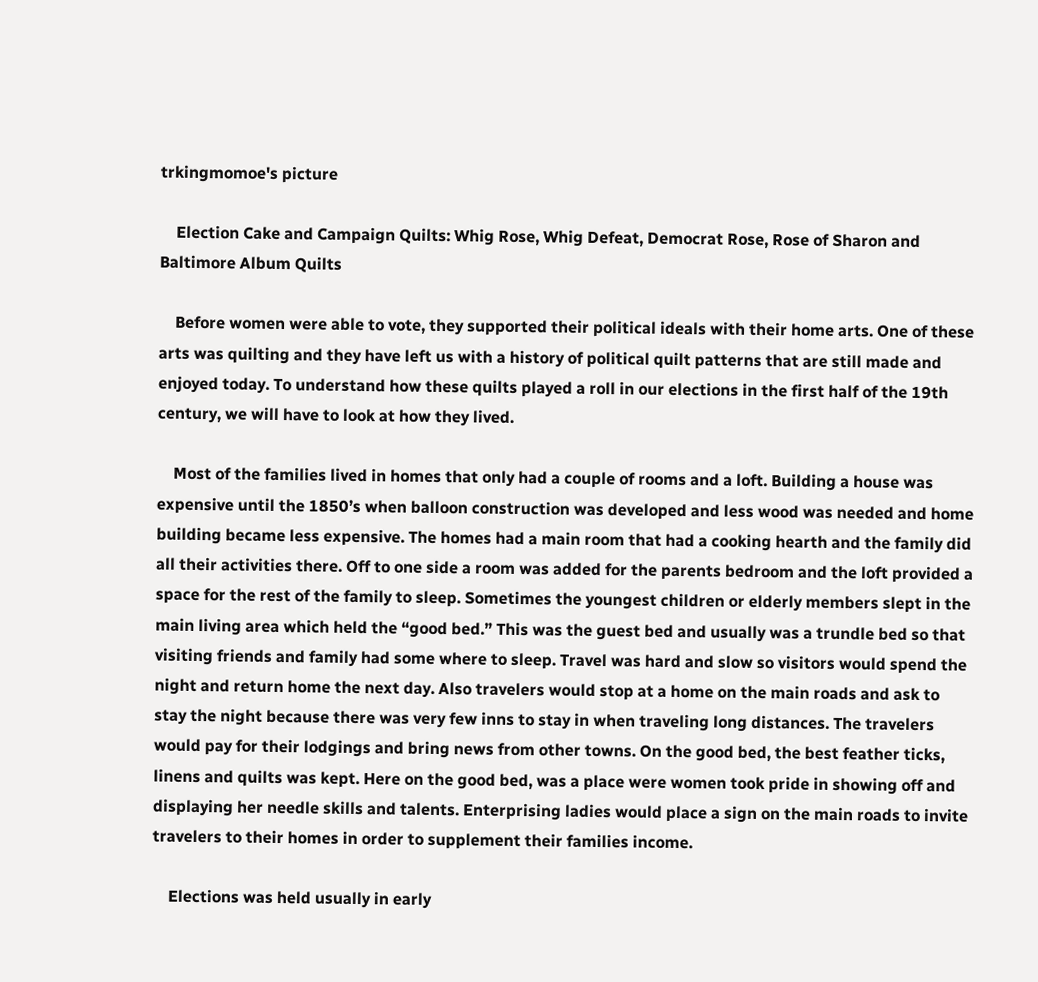trkingmomoe's picture

    Election Cake and Campaign Quilts: Whig Rose, Whig Defeat, Democrat Rose, Rose of Sharon and Baltimore Album Quilts

    Before women were able to vote, they supported their political ideals with their home arts. One of these arts was quilting and they have left us with a history of political quilt patterns that are still made and enjoyed today. To understand how these quilts played a roll in our elections in the first half of the 19th century, we will have to look at how they lived.

    Most of the families lived in homes that only had a couple of rooms and a loft. Building a house was expensive until the 1850’s when balloon construction was developed and less wood was needed and home building became less expensive. The homes had a main room that had a cooking hearth and the family did all their activities there. Off to one side a room was added for the parents bedroom and the loft provided a space for the rest of the family to sleep. Sometimes the youngest children or elderly members slept in the main living area which held the “good bed.” This was the guest bed and usually was a trundle bed so that visiting friends and family had some where to sleep. Travel was hard and slow so visitors would spend the night and return home the next day. Also travelers would stop at a home on the main roads and ask to stay the night because there was very few inns to stay in when traveling long distances. The travelers would pay for their lodgings and bring news from other towns. On the good bed, the best feather ticks, linens and quilts was kept. Here on the good bed, was a place were women took pride in showing off and displaying her needle skills and talents. Enterprising ladies would place a sign on the main roads to invite travelers to their homes in order to supplement their families income.

    Elections was held usually in early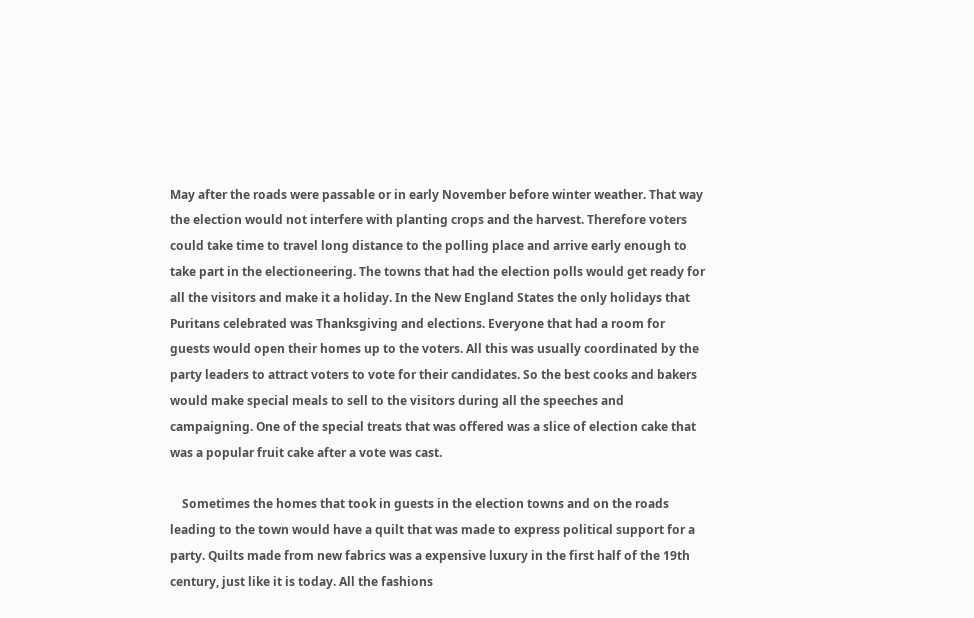May after the roads were passable or in early November before winter weather. That way the election would not interfere with planting crops and the harvest. Therefore voters could take time to travel long distance to the polling place and arrive early enough to take part in the electioneering. The towns that had the election polls would get ready for all the visitors and make it a holiday. In the New England States the only holidays that Puritans celebrated was Thanksgiving and elections. Everyone that had a room for guests would open their homes up to the voters. All this was usually coordinated by the party leaders to attract voters to vote for their candidates. So the best cooks and bakers would make special meals to sell to the visitors during all the speeches and campaigning. One of the special treats that was offered was a slice of election cake that was a popular fruit cake after a vote was cast.

    Sometimes the homes that took in guests in the election towns and on the roads leading to the town would have a quilt that was made to express political support for a party. Quilts made from new fabrics was a expensive luxury in the first half of the 19th century, just like it is today. All the fashions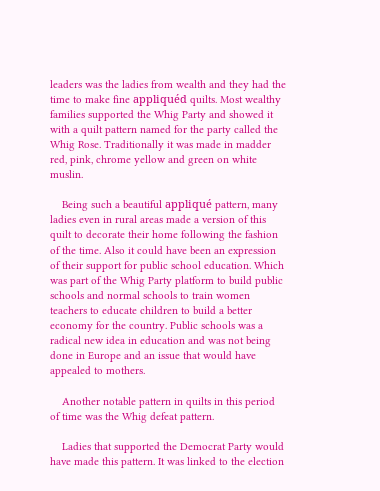leaders was the ladies from wealth and they had the time to make fine appliquéd quilts. Most wealthy families supported the Whig Party and showed it with a quilt pattern named for the party called the Whig Rose. Traditionally it was made in madder red, pink, chrome yellow and green on white muslin.

    Being such a beautiful appliqué pattern, many ladies even in rural areas made a version of this quilt to decorate their home following the fashion of the time. Also it could have been an expression of their support for public school education. Which was part of the Whig Party platform to build public schools and normal schools to train women teachers to educate children to build a better economy for the country. Public schools was a radical new idea in education and was not being done in Europe and an issue that would have appealed to mothers.

    Another notable pattern in quilts in this period of time was the Whig defeat pattern.

    Ladies that supported the Democrat Party would have made this pattern. It was linked to the election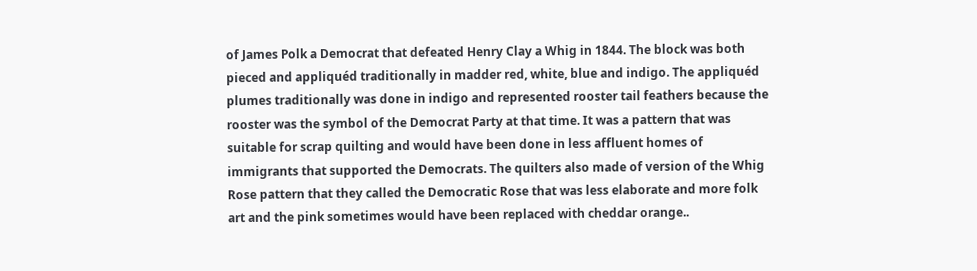of James Polk a Democrat that defeated Henry Clay a Whig in 1844. The block was both pieced and appliquéd traditionally in madder red, white, blue and indigo. The appliquéd plumes traditionally was done in indigo and represented rooster tail feathers because the rooster was the symbol of the Democrat Party at that time. It was a pattern that was suitable for scrap quilting and would have been done in less affluent homes of immigrants that supported the Democrats. The quilters also made of version of the Whig Rose pattern that they called the Democratic Rose that was less elaborate and more folk art and the pink sometimes would have been replaced with cheddar orange..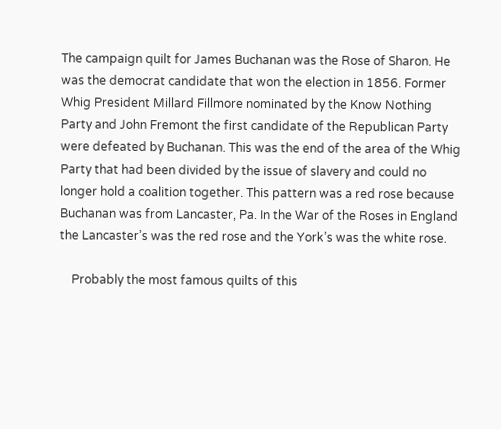The campaign quilt for James Buchanan was the Rose of Sharon. He was the democrat candidate that won the election in 1856. Former Whig President Millard Fillmore nominated by the Know Nothing Party and John Fremont the first candidate of the Republican Party were defeated by Buchanan. This was the end of the area of the Whig Party that had been divided by the issue of slavery and could no longer hold a coalition together. This pattern was a red rose because Buchanan was from Lancaster, Pa. In the War of the Roses in England the Lancaster’s was the red rose and the York’s was the white rose.

    Probably the most famous quilts of this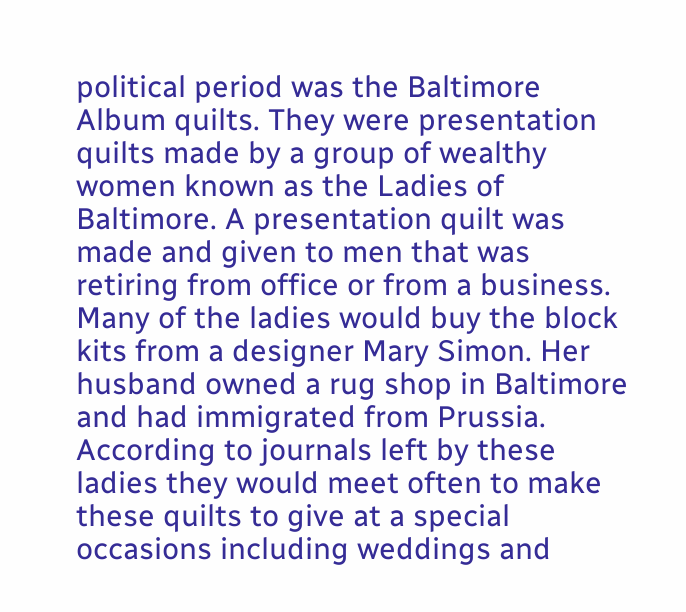political period was the Baltimore Album quilts. They were presentation quilts made by a group of wealthy women known as the Ladies of Baltimore. A presentation quilt was made and given to men that was retiring from office or from a business. Many of the ladies would buy the block kits from a designer Mary Simon. Her husband owned a rug shop in Baltimore and had immigrated from Prussia. According to journals left by these ladies they would meet often to make these quilts to give at a special occasions including weddings and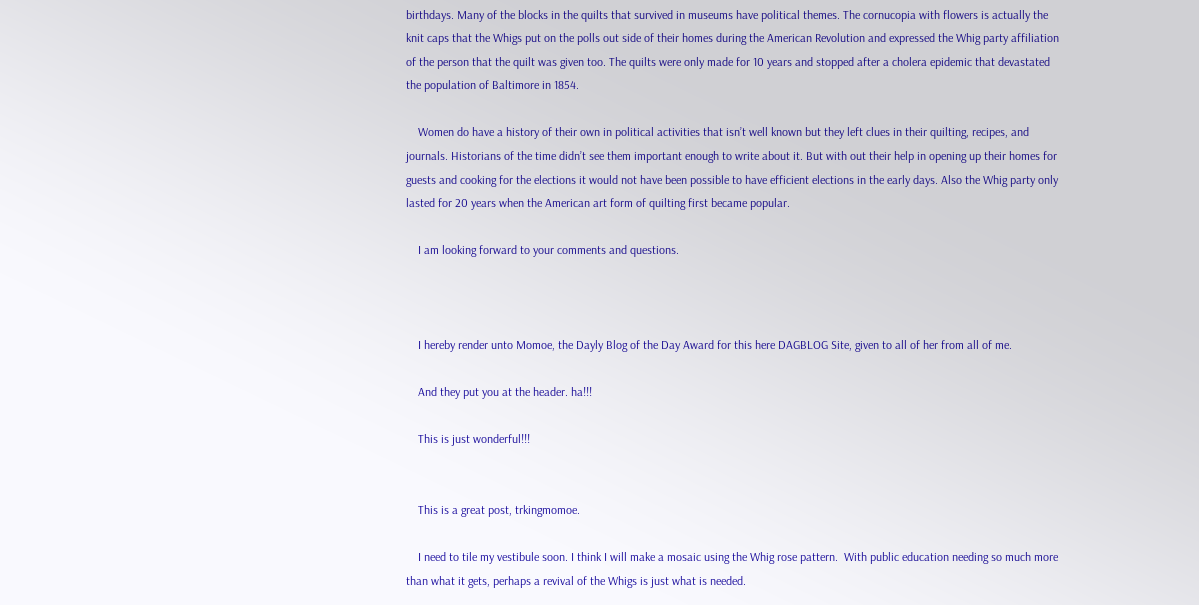birthdays. Many of the blocks in the quilts that survived in museums have political themes. The cornucopia with flowers is actually the knit caps that the Whigs put on the polls out side of their homes during the American Revolution and expressed the Whig party affiliation of the person that the quilt was given too. The quilts were only made for 10 years and stopped after a cholera epidemic that devastated the population of Baltimore in 1854.

    Women do have a history of their own in political activities that isn’t well known but they left clues in their quilting, recipes, and journals. Historians of the time didn’t see them important enough to write about it. But with out their help in opening up their homes for guests and cooking for the elections it would not have been possible to have efficient elections in the early days. Also the Whig party only lasted for 20 years when the American art form of quilting first became popular.

    I am looking forward to your comments and questions.



    I hereby render unto Momoe, the Dayly Blog of the Day Award for this here DAGBLOG Site, given to all of her from all of me.

    And they put you at the header. ha!!!

    This is just wonderful!!!


    This is a great post, trkingmomoe.

    I need to tile my vestibule soon. I think I will make a mosaic using the Whig rose pattern.  With public education needing so much more than what it gets, perhaps a revival of the Whigs is just what is needed.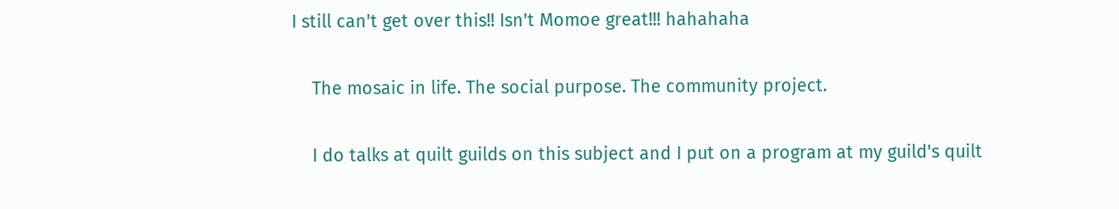I still can't get over this!! Isn't Momoe great!!! hahahaha

    The mosaic in life. The social purpose. The community project.

    I do talks at quilt guilds on this subject and I put on a program at my guild's quilt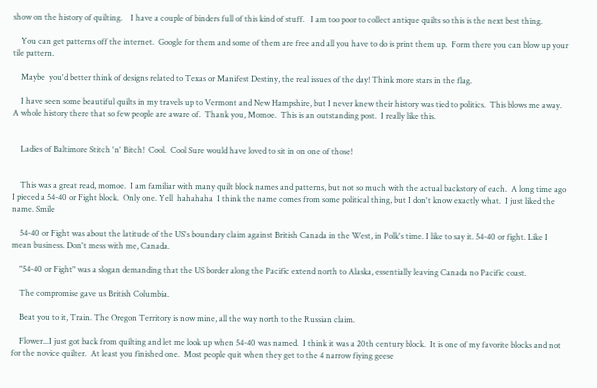show on the history of quilting.    I have a couple of binders full of this kind of stuff.   I am too poor to collect antique quilts so this is the next best thing.

    You can get patterns off the internet.  Google for them and some of them are free and all you have to do is print them up.  Form there you can blow up your tile pattern.

    Maybe  you'd better think of designs related to Texas or Manifest Destiny, the real issues of the day! Think more stars in the flag.

    I have seen some beautiful quilts in my travels up to Vermont and New Hampshire, but I never knew their history was tied to politics.  This blows me away.  A whole history there that so few people are aware of.  Thank you, Momoe.  This is an outstanding post.  I really like this.


    Ladies of Baltimore Stitch 'n' Bitch!  Cool.  Cool Sure would have loved to sit in on one of those!


    This was a great read, momoe.  I am familiar with many quilt block names and patterns, but not so much with the actual backstory of each.  A long time ago I pieced a 54-40 or Fight block.  Only one. Yell  hahahaha  I think the name comes from some political thing, but I don't know exactly what.  I just liked the name. Smile

    54-40 or Fight was about the latitude of the US's boundary claim against British Canada in the West, in Polk's time. I like to say it. 54-40 or fight. Like I mean business. Don't mess with me, Canada.

    "54-40 or Fight" was a slogan demanding that the US border along the Pacific extend north to Alaska, essentially leaving Canada no Pacific coast.

    The compromise gave us British Columbia.

    Beat you to it, Train. The Oregon Territory is now mine, all the way north to the Russian claim.

    Flower...I just got back from quilting and let me look up when 54-40 was named.  I think it was a 20th century block.  It is one of my favorite blocks and not for the novice quilter.  At least you finished one.  Most people quit when they get to the 4 narrow fiying geese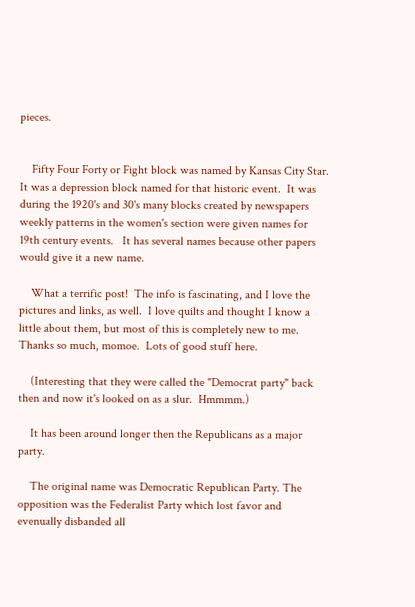pieces.


    Fifty Four Forty or Fight block was named by Kansas City Star.  It was a depression block named for that historic event.  It was during the 1920's and 30's many blocks created by newspapers weekly patterns in the women's section were given names for 19th century events.   It has several names because other papers would give it a new name.

    What a terrific post!  The info is fascinating, and I love the pictures and links, as well.  I love quilts and thought I know a little about them, but most of this is completely new to me.  Thanks so much, momoe.  Lots of good stuff here.

    (Interesting that they were called the "Democrat party" back then and now it's looked on as a slur.  Hmmmm.)

    It has been around longer then the Republicans as a major party.

    The original name was Democratic Republican Party. The opposition was the Federalist Party which lost favor and evenually disbanded all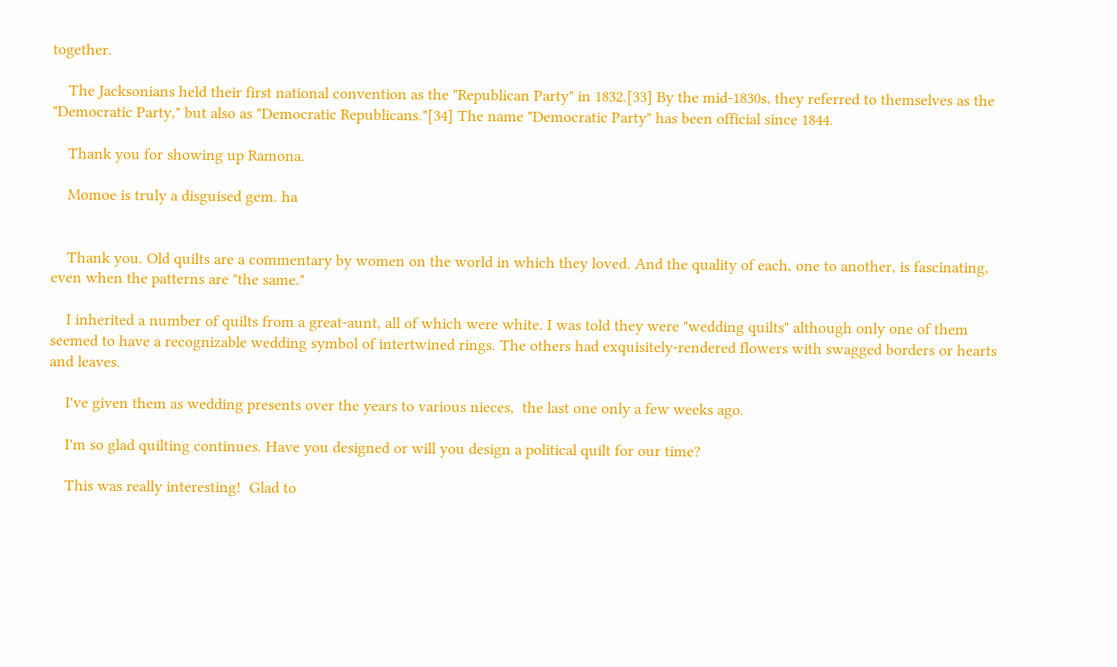together.

    The Jacksonians held their first national convention as the "Republican Party" in 1832.[33] By the mid-1830s, they referred to themselves as the "Democratic Party," but also as "Democratic Republicans."[34] The name "Democratic Party" has been official since 1844.

    Thank you for showing up Ramona.

    Momoe is truly a disguised gem. ha


    Thank you. Old quilts are a commentary by women on the world in which they loved. And the quality of each, one to another, is fascinating, even when the patterns are "the same."

    I inherited a number of quilts from a great-aunt, all of which were white. I was told they were "wedding quilts" although only one of them seemed to have a recognizable wedding symbol of intertwined rings. The others had exquisitely-rendered flowers with swagged borders or hearts and leaves.

    I've given them as wedding presents over the years to various nieces,  the last one only a few weeks ago.

    I'm so glad quilting continues. Have you designed or will you design a political quilt for our time?

    This was really interesting!  Glad to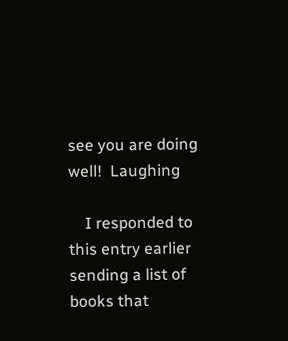see you are doing well!  Laughing

    I responded to this entry earlier sending a list of books that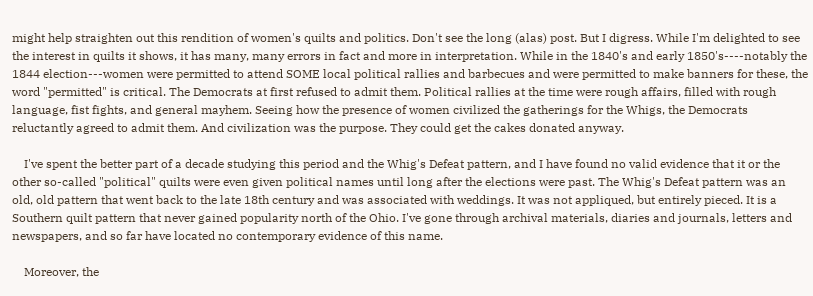might help straighten out this rendition of women's quilts and politics. Don't see the long (alas) post. But I digress. While I'm delighted to see the interest in quilts it shows, it has many, many errors in fact and more in interpretation. While in the 1840's and early 1850's----notably the 1844 election---women were permitted to attend SOME local political rallies and barbecues and were permitted to make banners for these, the word "permitted" is critical. The Democrats at first refused to admit them. Political rallies at the time were rough affairs, filled with rough language, fist fights, and general mayhem. Seeing how the presence of women civilized the gatherings for the Whigs, the Democrats reluctantly agreed to admit them. And civilization was the purpose. They could get the cakes donated anyway.

    I've spent the better part of a decade studying this period and the Whig's Defeat pattern, and I have found no valid evidence that it or the other so-called "political" quilts were even given political names until long after the elections were past. The Whig's Defeat pattern was an old, old pattern that went back to the late 18th century and was associated with weddings. It was not appliqued, but entirely pieced. It is a Southern quilt pattern that never gained popularity north of the Ohio. I've gone through archival materials, diaries and journals, letters and newspapers, and so far have located no contemporary evidence of this name.

    Moreover, the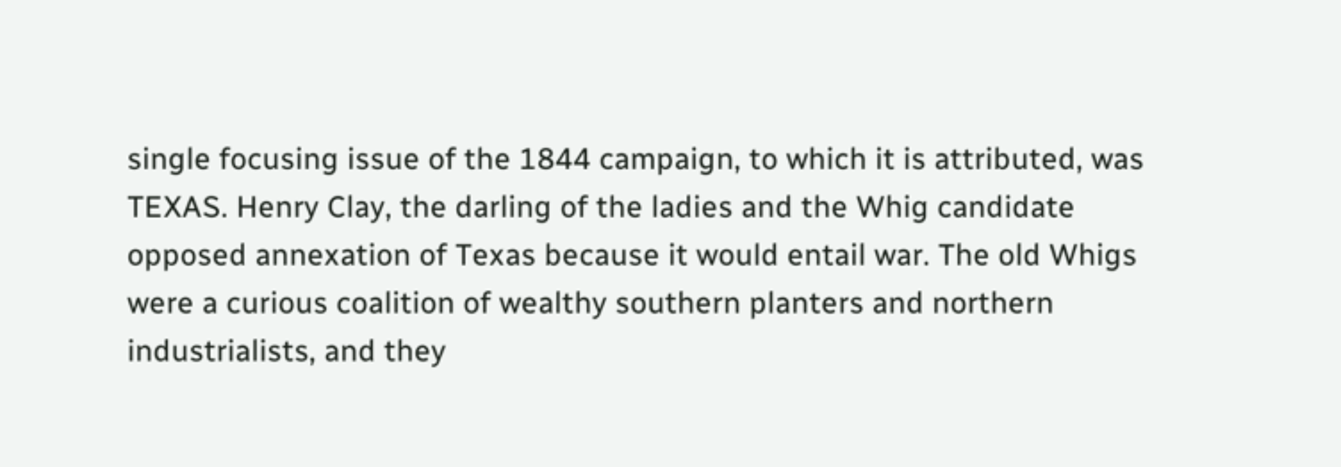single focusing issue of the 1844 campaign, to which it is attributed, was TEXAS. Henry Clay, the darling of the ladies and the Whig candidate opposed annexation of Texas because it would entail war. The old Whigs were a curious coalition of wealthy southern planters and northern industrialists, and they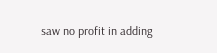saw no profit in adding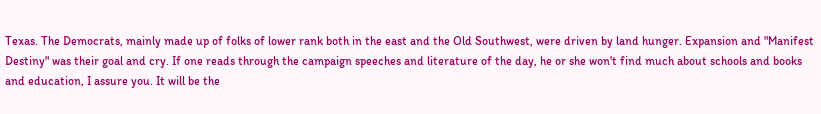Texas. The Democrats, mainly made up of folks of lower rank both in the east and the Old Southwest, were driven by land hunger. Expansion and "Manifest Destiny" was their goal and cry. If one reads through the campaign speeches and literature of the day, he or she won't find much about schools and books and education, I assure you. It will be the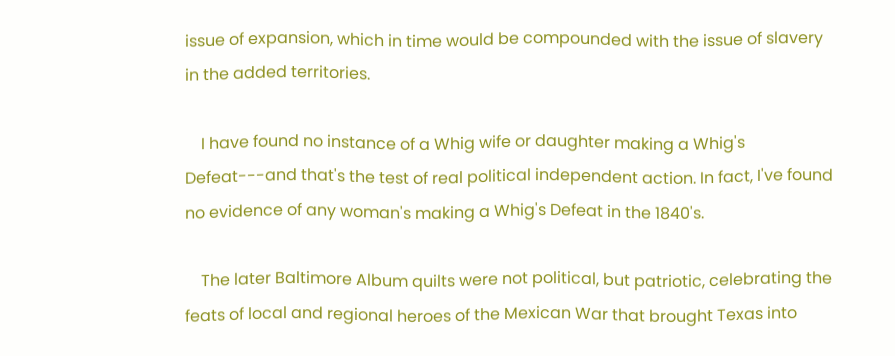issue of expansion, which in time would be compounded with the issue of slavery in the added territories.

    I have found no instance of a Whig wife or daughter making a Whig's Defeat---and that's the test of real political independent action. In fact, I've found no evidence of any woman's making a Whig's Defeat in the 1840's.

    The later Baltimore Album quilts were not political, but patriotic, celebrating the feats of local and regional heroes of the Mexican War that brought Texas into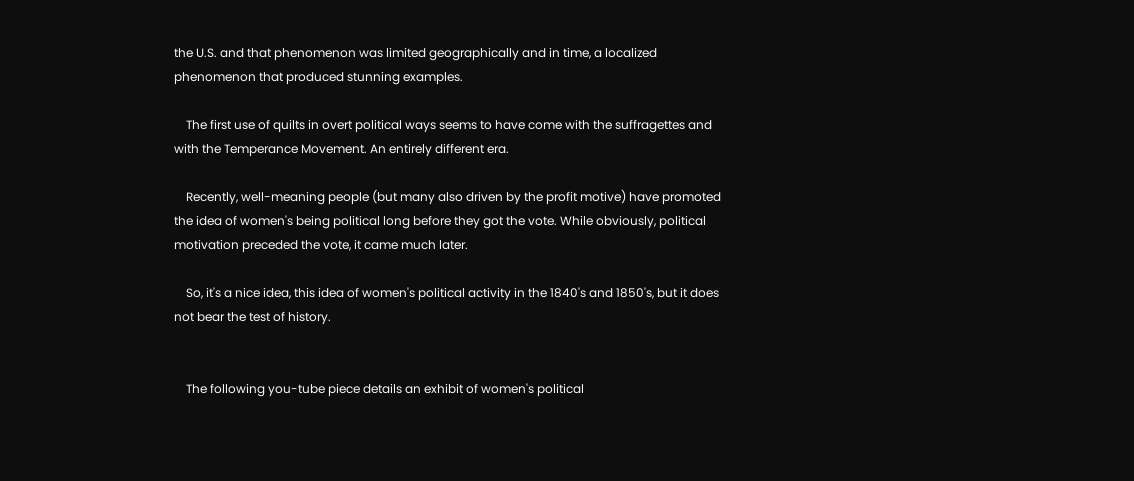the U.S. and that phenomenon was limited geographically and in time, a localized phenomenon that produced stunning examples.

    The first use of quilts in overt political ways seems to have come with the suffragettes and with the Temperance Movement. An entirely different era.

    Recently, well-meaning people (but many also driven by the profit motive) have promoted the idea of women's being political long before they got the vote. While obviously, political motivation preceded the vote, it came much later.

    So, it's a nice idea, this idea of women's political activity in the 1840's and 1850's, but it does not bear the test of history.


    The following you-tube piece details an exhibit of women's political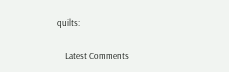quilts:

    Latest Comments